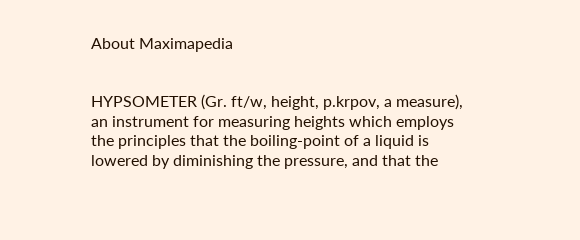About Maximapedia


HYPSOMETER (Gr. ft/w, height, p.krpov, a measure), an instrument for measuring heights which employs the principles that the boiling-point of a liquid is lowered by diminishing the pressure, and that the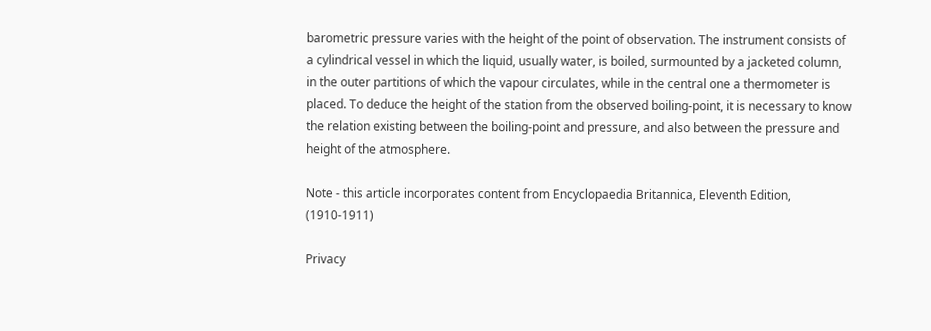barometric pressure varies with the height of the point of observation. The instrument consists of a cylindrical vessel in which the liquid, usually water, is boiled, surmounted by a jacketed column, in the outer partitions of which the vapour circulates, while in the central one a thermometer is placed. To deduce the height of the station from the observed boiling-point, it is necessary to know the relation existing between the boiling-point and pressure, and also between the pressure and height of the atmosphere.

Note - this article incorporates content from Encyclopaedia Britannica, Eleventh Edition, (1910-1911)

Privacy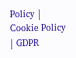Policy | Cookie Policy | GDPR